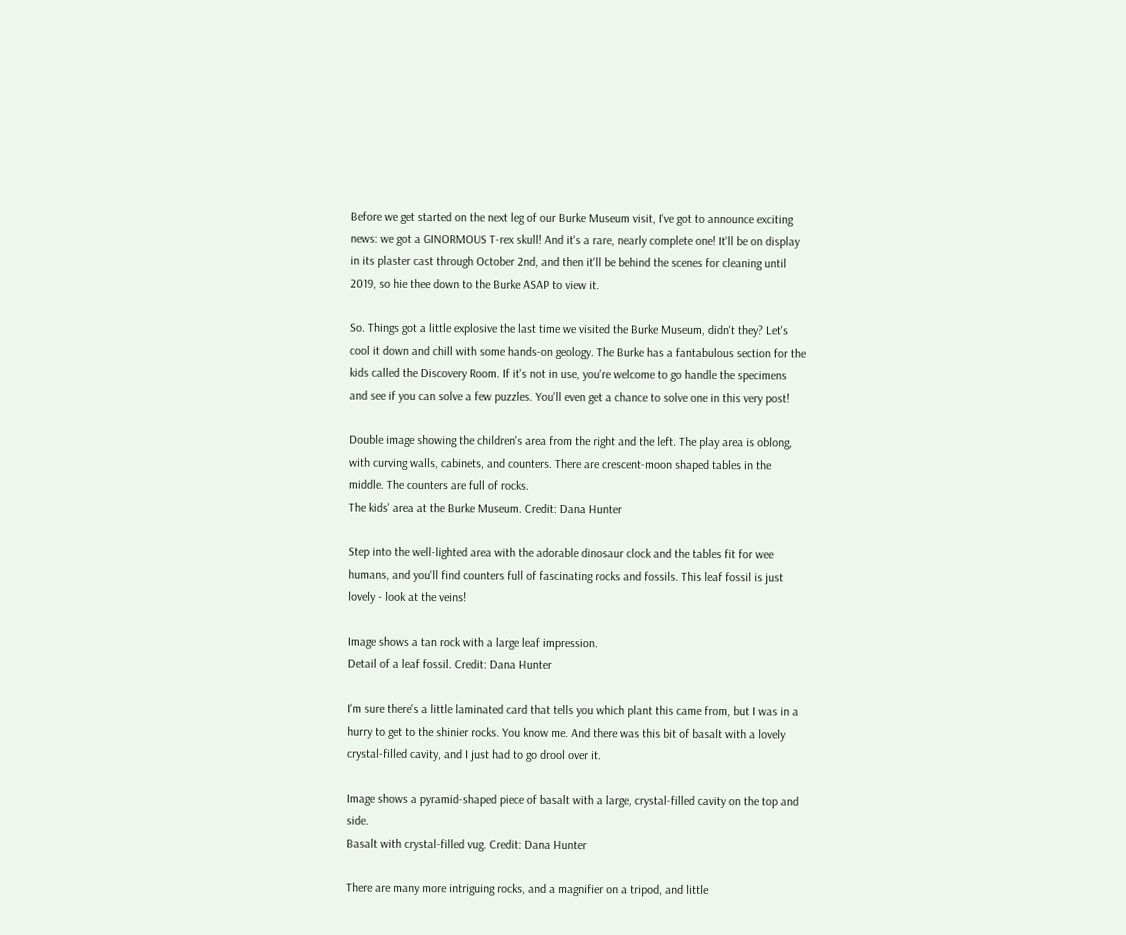Before we get started on the next leg of our Burke Museum visit, I've got to announce exciting news: we got a GINORMOUS T-rex skull! And it's a rare, nearly complete one! It'll be on display in its plaster cast through October 2nd, and then it'll be behind the scenes for cleaning until 2019, so hie thee down to the Burke ASAP to view it.

So. Things got a little explosive the last time we visited the Burke Museum, didn't they? Let's cool it down and chill with some hands-on geology. The Burke has a fantabulous section for the kids called the Discovery Room. If it's not in use, you're welcome to go handle the specimens and see if you can solve a few puzzles. You'll even get a chance to solve one in this very post!

Double image showing the children's area from the right and the left. The play area is oblong, with curving walls, cabinets, and counters. There are crescent-moon shaped tables in the middle. The counters are full of rocks.
The kids' area at the Burke Museum. Credit: Dana Hunter

Step into the well-lighted area with the adorable dinosaur clock and the tables fit for wee humans, and you'll find counters full of fascinating rocks and fossils. This leaf fossil is just lovely - look at the veins!

Image shows a tan rock with a large leaf impression.
Detail of a leaf fossil. Credit: Dana Hunter

I'm sure there's a little laminated card that tells you which plant this came from, but I was in a hurry to get to the shinier rocks. You know me. And there was this bit of basalt with a lovely crystal-filled cavity, and I just had to go drool over it.

Image shows a pyramid-shaped piece of basalt with a large, crystal-filled cavity on the top and side.
Basalt with crystal-filled vug. Credit: Dana Hunter

There are many more intriguing rocks, and a magnifier on a tripod, and little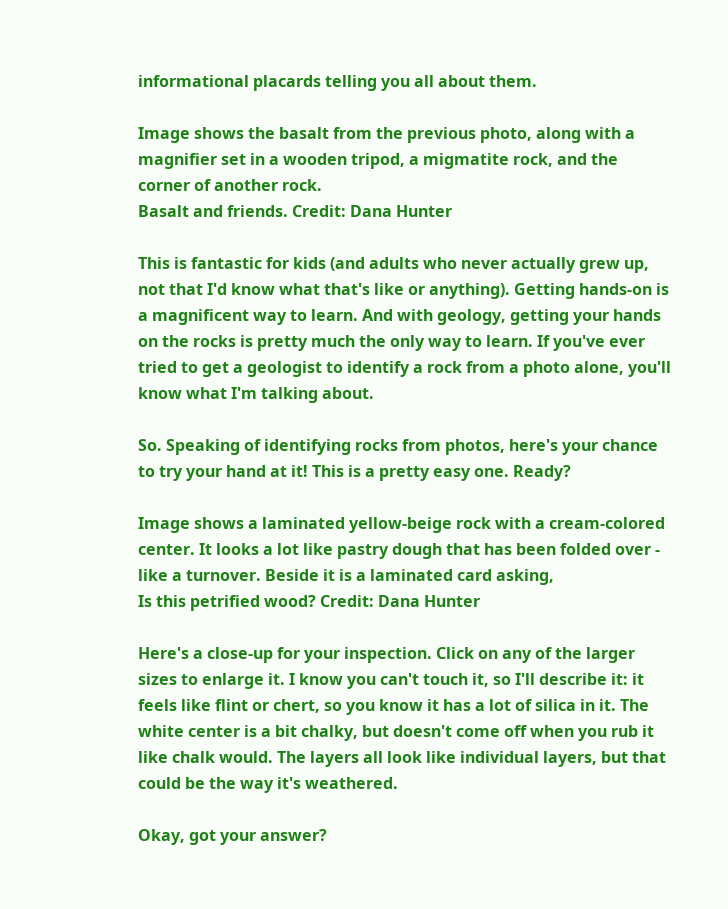informational placards telling you all about them.

Image shows the basalt from the previous photo, along with a magnifier set in a wooden tripod, a migmatite rock, and the corner of another rock.
Basalt and friends. Credit: Dana Hunter

This is fantastic for kids (and adults who never actually grew up, not that I'd know what that's like or anything). Getting hands-on is a magnificent way to learn. And with geology, getting your hands on the rocks is pretty much the only way to learn. If you've ever tried to get a geologist to identify a rock from a photo alone, you'll know what I'm talking about.

So. Speaking of identifying rocks from photos, here's your chance to try your hand at it! This is a pretty easy one. Ready?

Image shows a laminated yellow-beige rock with a cream-colored center. It looks a lot like pastry dough that has been folded over - like a turnover. Beside it is a laminated card asking,
Is this petrified wood? Credit: Dana Hunter

Here's a close-up for your inspection. Click on any of the larger sizes to enlarge it. I know you can't touch it, so I'll describe it: it feels like flint or chert, so you know it has a lot of silica in it. The white center is a bit chalky, but doesn't come off when you rub it like chalk would. The layers all look like individual layers, but that could be the way it's weathered.

Okay, got your answer?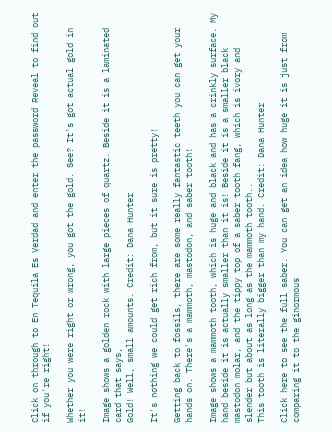Click on through to En Tequila Es Verdad and enter the password Reveal to find out if you're right!

Whether you were right or wrong, you got the gold. See? It's got actual gold in it!

Image shows a golden rock with large pieces of quartz. Beside it is a laminated card that says,
Gold! Well, small amounts. Credit: Dana Hunter

It's nothing we could get rich from, but it sure is pretty!

Getting back to fossils, there are some really fantastic teeth you can get your hands on. There's a mammoth, mastodon, and saber tooth!

Image shows a mammoth tooth, which is huge and black and has a crinkly surface. My hand beside it is actually smaller than it is! Beside it is a smaller black mastodon molar, and the tippy top of a saber tooth fang, which is ivory and slender but about as long as the mammoth tooth..
This tooth is literally bigger than my hand. Credit: Dana Hunter

Click here to see the full saber. You can get an idea how huge it is just from comparing it to the ginormous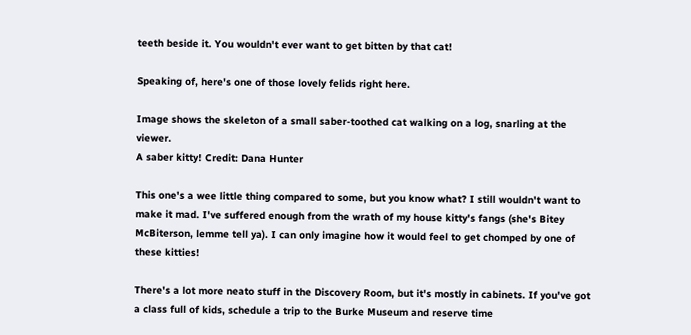teeth beside it. You wouldn't ever want to get bitten by that cat!

Speaking of, here's one of those lovely felids right here.

Image shows the skeleton of a small saber-toothed cat walking on a log, snarling at the viewer.
A saber kitty! Credit: Dana Hunter

This one's a wee little thing compared to some, but you know what? I still wouldn't want to make it mad. I've suffered enough from the wrath of my house kitty's fangs (she's Bitey McBiterson, lemme tell ya). I can only imagine how it would feel to get chomped by one of these kitties!

There's a lot more neato stuff in the Discovery Room, but it's mostly in cabinets. If you've got a class full of kids, schedule a trip to the Burke Museum and reserve time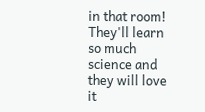in that room! They'll learn so much science and they will love it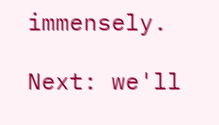immensely.

Next: we'll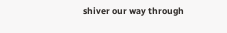shiver our way through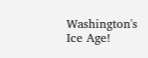Washington's Ice Age!